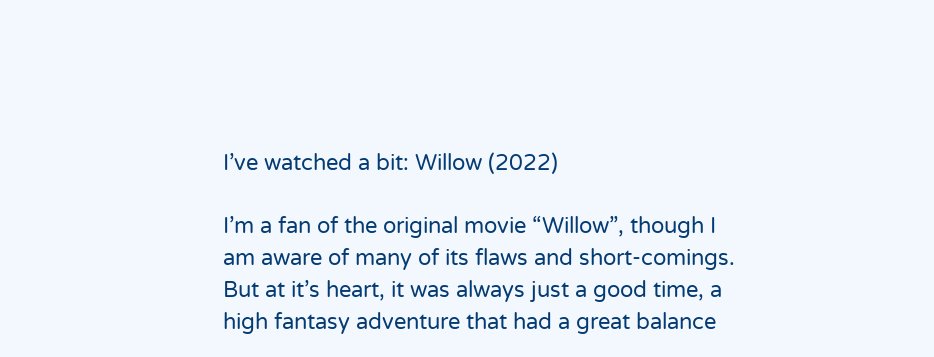I’ve watched a bit: Willow (2022)

I’m a fan of the original movie “Willow”, though I am aware of many of its flaws and short-comings. But at it’s heart, it was always just a good time, a high fantasy adventure that had a great balance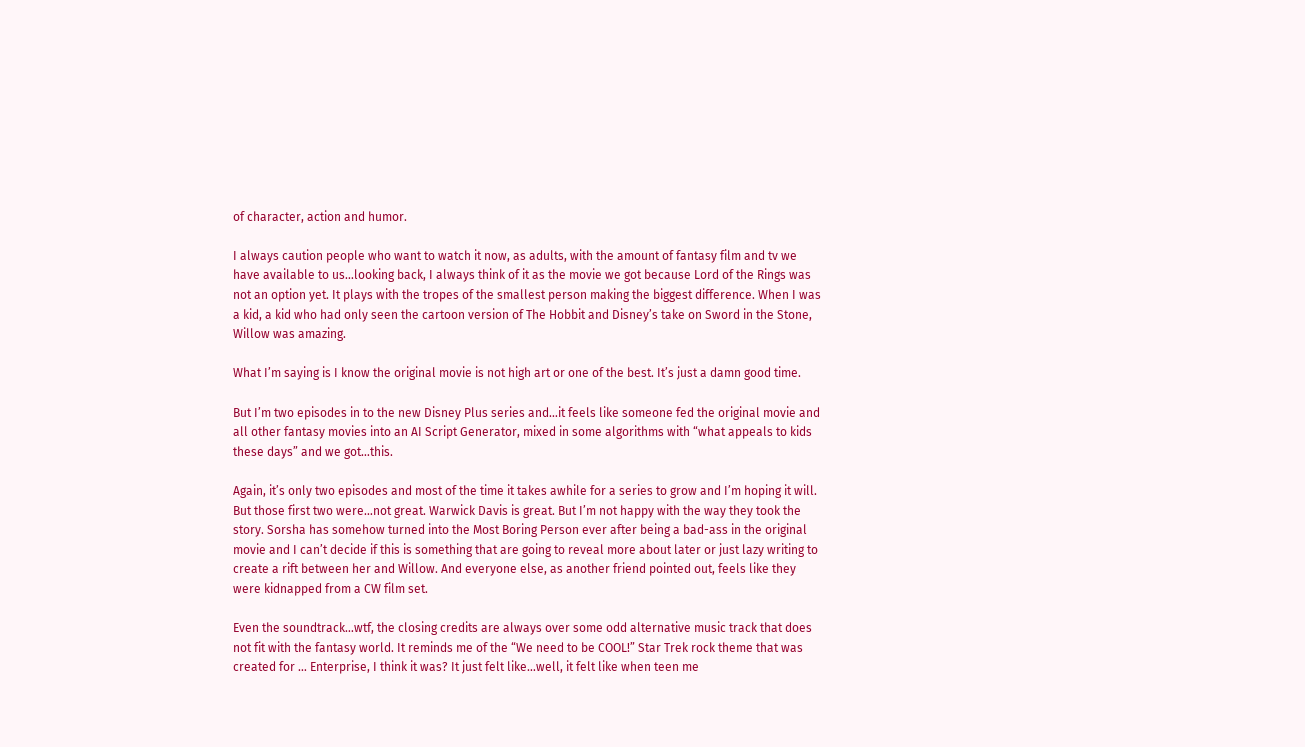of character, action and humor.

I always caution people who want to watch it now, as adults, with the amount of fantasy film and tv we have available to us…looking back, I always think of it as the movie we got because Lord of the Rings was not an option yet. It plays with the tropes of the smallest person making the biggest difference. When I was a kid, a kid who had only seen the cartoon version of The Hobbit and Disney’s take on Sword in the Stone, Willow was amazing.

What I’m saying is I know the original movie is not high art or one of the best. It’s just a damn good time.

But I’m two episodes in to the new Disney Plus series and…it feels like someone fed the original movie and all other fantasy movies into an AI Script Generator, mixed in some algorithms with “what appeals to kids these days” and we got…this.

Again, it’s only two episodes and most of the time it takes awhile for a series to grow and I’m hoping it will. But those first two were…not great. Warwick Davis is great. But I’m not happy with the way they took the story. Sorsha has somehow turned into the Most Boring Person ever after being a bad-ass in the original movie and I can’t decide if this is something that are going to reveal more about later or just lazy writing to create a rift between her and Willow. And everyone else, as another friend pointed out, feels like they were kidnapped from a CW film set.

Even the soundtrack…wtf, the closing credits are always over some odd alternative music track that does not fit with the fantasy world. It reminds me of the “We need to be COOL!” Star Trek rock theme that was created for … Enterprise, I think it was? It just felt like…well, it felt like when teen me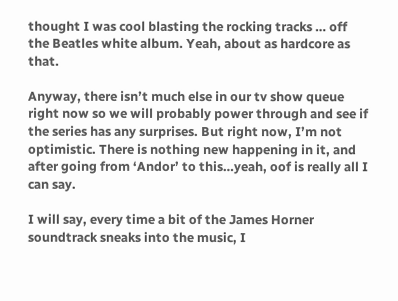thought I was cool blasting the rocking tracks … off the Beatles white album. Yeah, about as hardcore as that.

Anyway, there isn’t much else in our tv show queue right now so we will probably power through and see if the series has any surprises. But right now, I’m not optimistic. There is nothing new happening in it, and after going from ‘Andor’ to this…yeah, oof is really all I can say.

I will say, every time a bit of the James Horner soundtrack sneaks into the music, I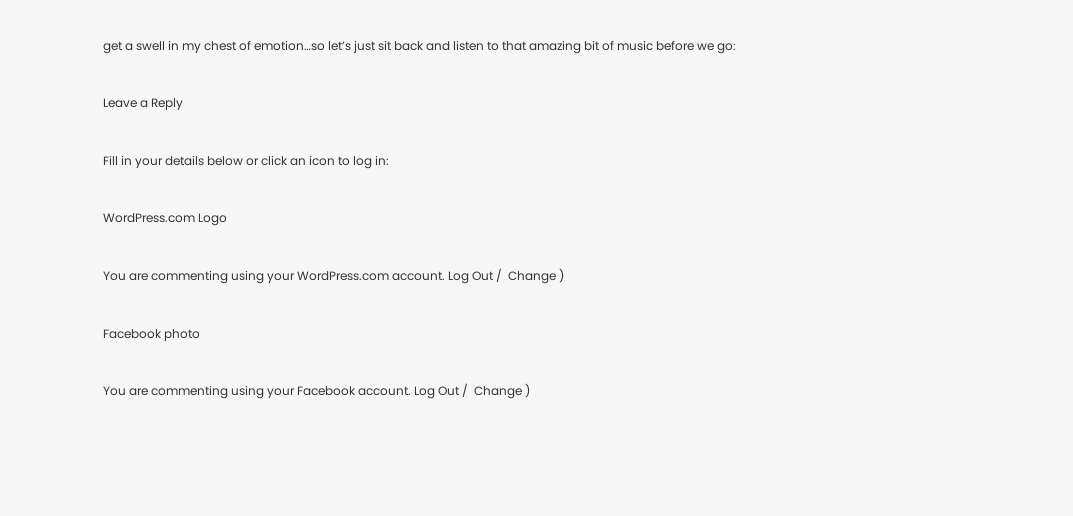get a swell in my chest of emotion…so let’s just sit back and listen to that amazing bit of music before we go:

Leave a Reply

Fill in your details below or click an icon to log in:

WordPress.com Logo

You are commenting using your WordPress.com account. Log Out /  Change )

Facebook photo

You are commenting using your Facebook account. Log Out /  Change )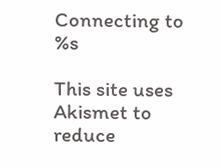Connecting to %s

This site uses Akismet to reduce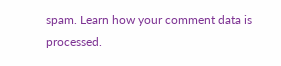spam. Learn how your comment data is processed.